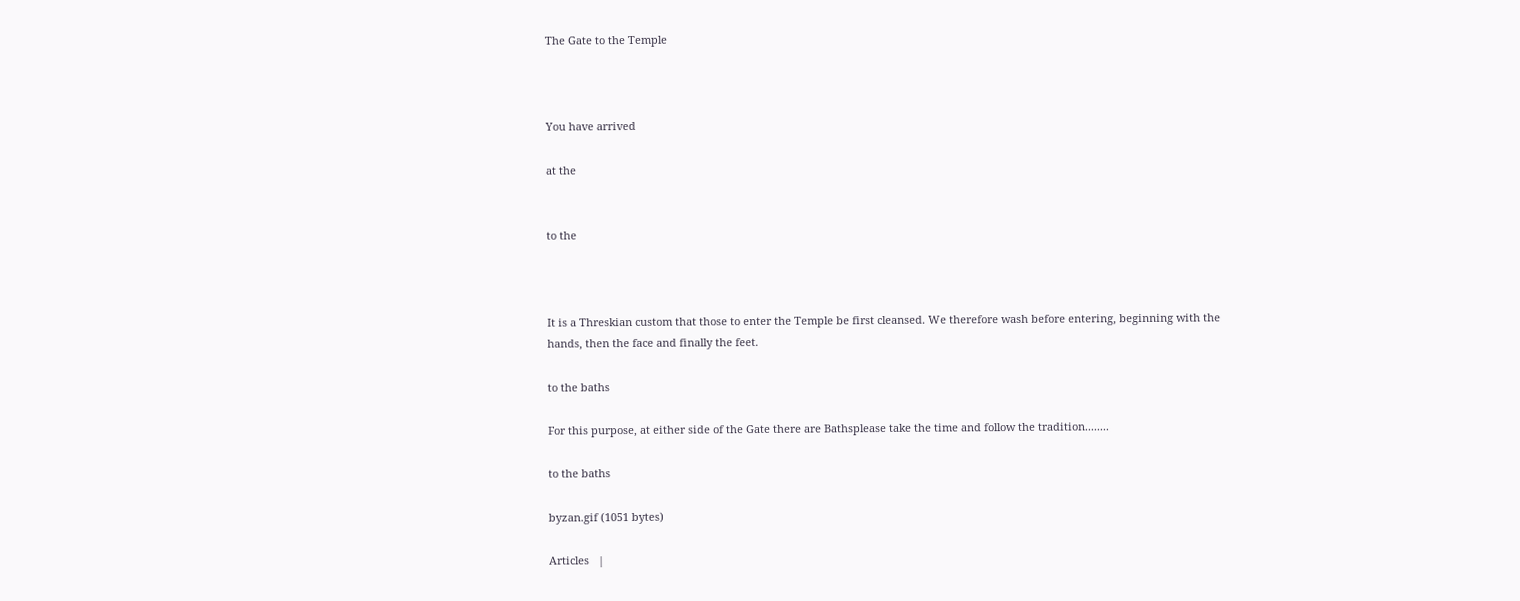The Gate to the Temple



You have arrived

at the


to the



It is a Threskian custom that those to enter the Temple be first cleansed. We therefore wash before entering, beginning with the hands, then the face and finally the feet.

to the baths

For this purpose, at either side of the Gate there are Bathsplease take the time and follow the tradition........

to the baths

byzan.gif (1051 bytes)

Articles   |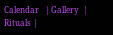Calendar   | Gallery  |   Rituals |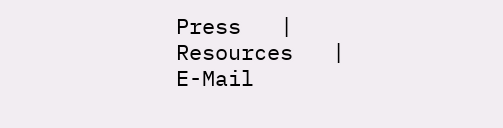Press   |  Resources   | E-Mail